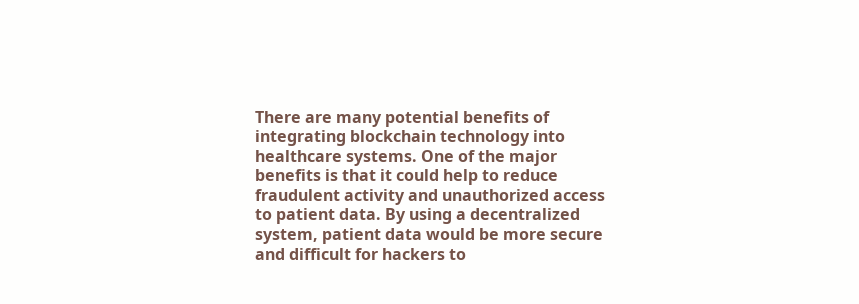There are many potential benefits of integrating blockchain technology into healthcare systems. One of the major benefits is that it could help to reduce fraudulent activity and unauthorized access to patient data. By using a decentralized system, patient data would be more secure and difficult for hackers to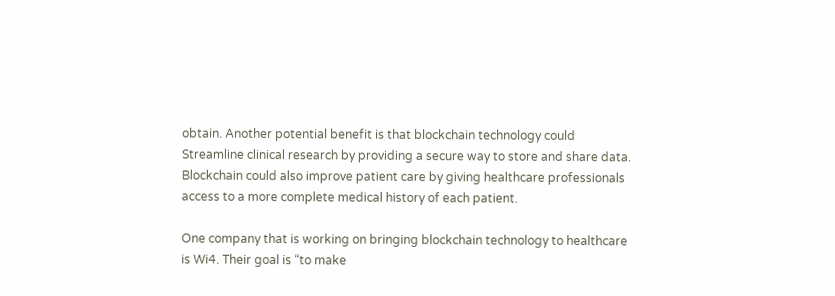obtain. Another potential benefit is that blockchain technology could Streamline clinical research by providing a secure way to store and share data. Blockchain could also improve patient care by giving healthcare professionals access to a more complete medical history of each patient.

One company that is working on bringing blockchain technology to healthcare is Wi4. Their goal is “to make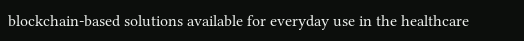blockchain-based solutions available for everyday use in the healthcare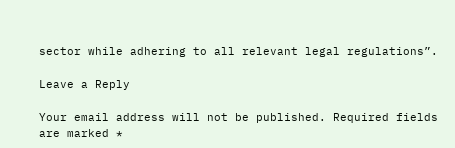sector while adhering to all relevant legal regulations”.

Leave a Reply

Your email address will not be published. Required fields are marked *